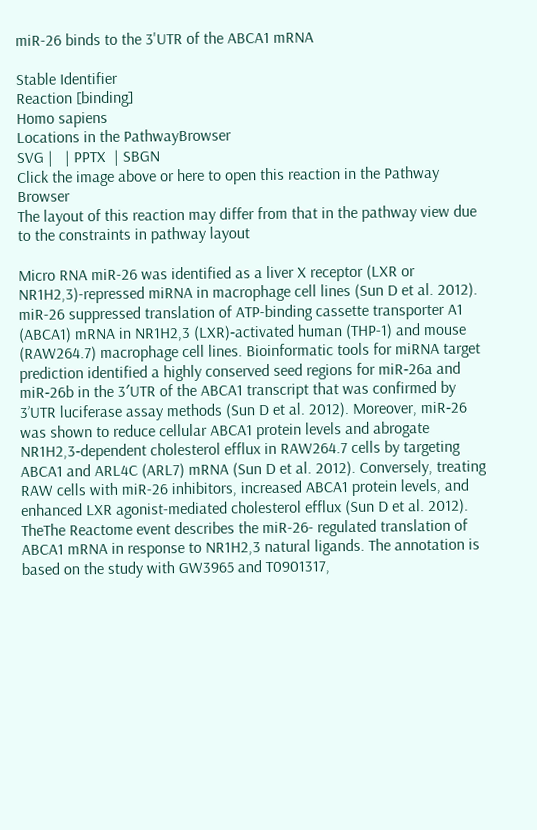miR-26 binds to the 3'UTR of the ABCA1 mRNA

Stable Identifier
Reaction [binding]
Homo sapiens
Locations in the PathwayBrowser
SVG |   | PPTX  | SBGN
Click the image above or here to open this reaction in the Pathway Browser
The layout of this reaction may differ from that in the pathway view due to the constraints in pathway layout

Micro RNA miR-26 was identified as a liver X receptor (LXR or NR1H2,3)-repressed miRNA in macrophage cell lines (Sun D et al. 2012). miR-26 suppressed translation of ATP-binding cassette transporter A1 (ABCA1) mRNA in NR1H2,3 (LXR)‐activated human (THP-1) and mouse (RAW264.7) macrophage cell lines. Bioinformatic tools for miRNA target prediction identified a highly conserved seed regions for miR‐26a and miR‐26b in the 3′UTR of the ABCA1 transcript that was confirmed by 3’UTR luciferase assay methods (Sun D et al. 2012). Moreover, miR‐26 was shown to reduce cellular ABCA1 protein levels and abrogate NR1H2,3‐dependent cholesterol efflux in RAW264.7 cells by targeting ABCA1 and ARL4C (ARL7) mRNA (Sun D et al. 2012). Conversely, treating RAW cells with miR-26 inhibitors, increased ABCA1 protein levels, and enhanced LXR agonist-mediated cholesterol efflux (Sun D et al. 2012). TheThe Reactome event describes the miR-26- regulated translation of ABCA1 mRNA in response to NR1H2,3 natural ligands. The annotation is based on the study with GW3965 and T0901317,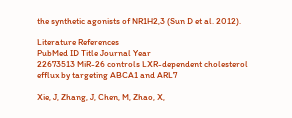the synthetic agonists of NR1H2,3 (Sun D et al. 2012).

Literature References
PubMed ID Title Journal Year
22673513 MiR-26 controls LXR-dependent cholesterol efflux by targeting ABCA1 and ARL7

Xie, J, Zhang, J, Chen, M, Zhao, X,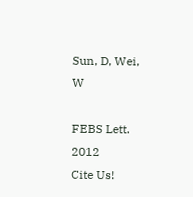Sun, D, Wei, W

FEBS Lett. 2012
Cite Us!